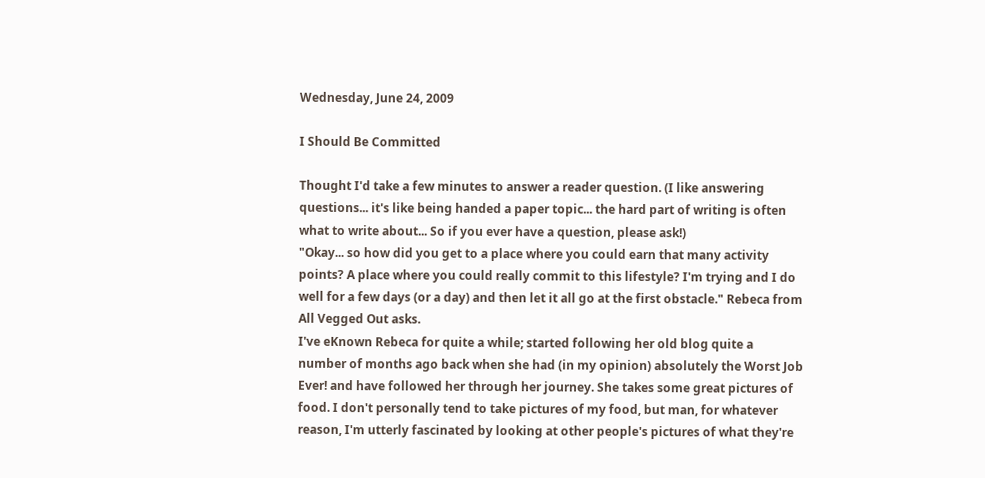Wednesday, June 24, 2009

I Should Be Committed

Thought I'd take a few minutes to answer a reader question. (I like answering questions... it's like being handed a paper topic... the hard part of writing is often what to write about... So if you ever have a question, please ask!)
"Okay... so how did you get to a place where you could earn that many activity points? A place where you could really commit to this lifestyle? I'm trying and I do well for a few days (or a day) and then let it all go at the first obstacle." Rebeca from All Vegged Out asks.
I've eKnown Rebeca for quite a while; started following her old blog quite a number of months ago back when she had (in my opinion) absolutely the Worst Job Ever! and have followed her through her journey. She takes some great pictures of food. I don't personally tend to take pictures of my food, but man, for whatever reason, I'm utterly fascinated by looking at other people's pictures of what they're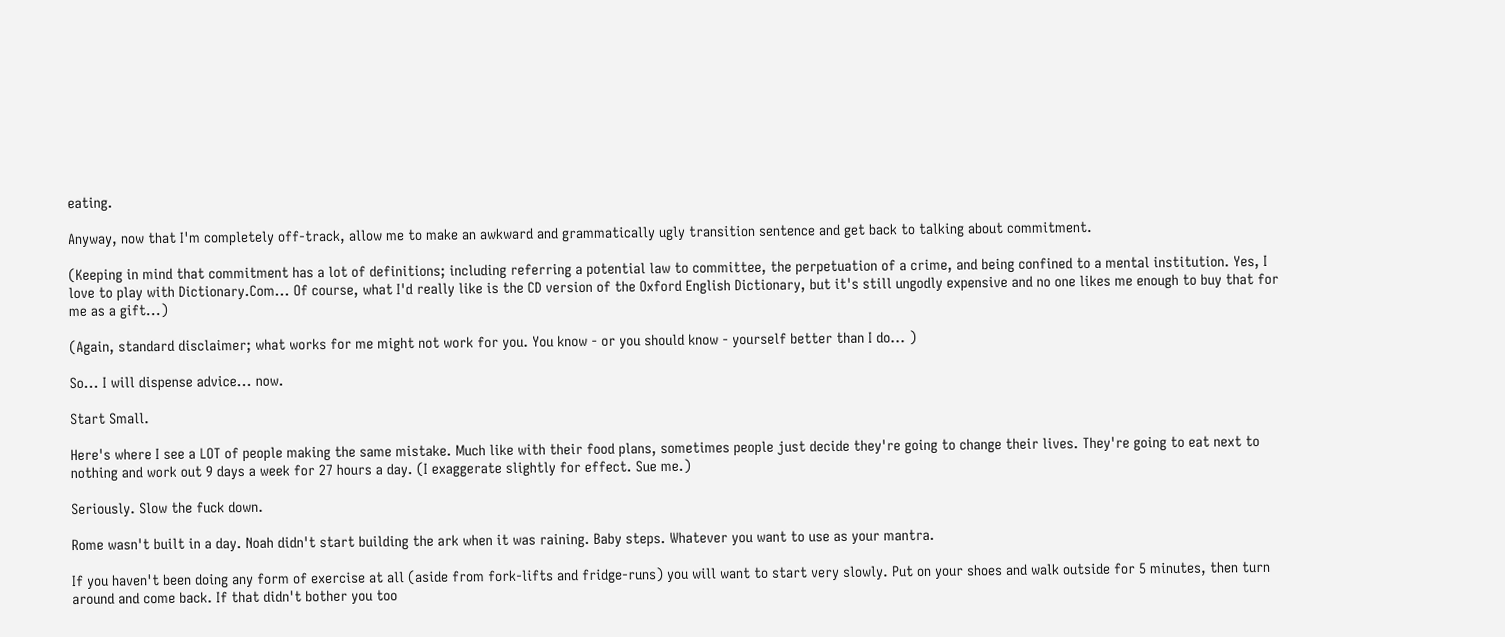eating.

Anyway, now that I'm completely off-track, allow me to make an awkward and grammatically ugly transition sentence and get back to talking about commitment.

(Keeping in mind that commitment has a lot of definitions; including referring a potential law to committee, the perpetuation of a crime, and being confined to a mental institution. Yes, I love to play with Dictionary.Com... Of course, what I'd really like is the CD version of the Oxford English Dictionary, but it's still ungodly expensive and no one likes me enough to buy that for me as a gift...)

(Again, standard disclaimer; what works for me might not work for you. You know - or you should know - yourself better than I do... )

So... I will dispense advice... now.

Start Small.

Here's where I see a LOT of people making the same mistake. Much like with their food plans, sometimes people just decide they're going to change their lives. They're going to eat next to nothing and work out 9 days a week for 27 hours a day. (I exaggerate slightly for effect. Sue me.)

Seriously. Slow the fuck down.

Rome wasn't built in a day. Noah didn't start building the ark when it was raining. Baby steps. Whatever you want to use as your mantra.

If you haven't been doing any form of exercise at all (aside from fork-lifts and fridge-runs) you will want to start very slowly. Put on your shoes and walk outside for 5 minutes, then turn around and come back. If that didn't bother you too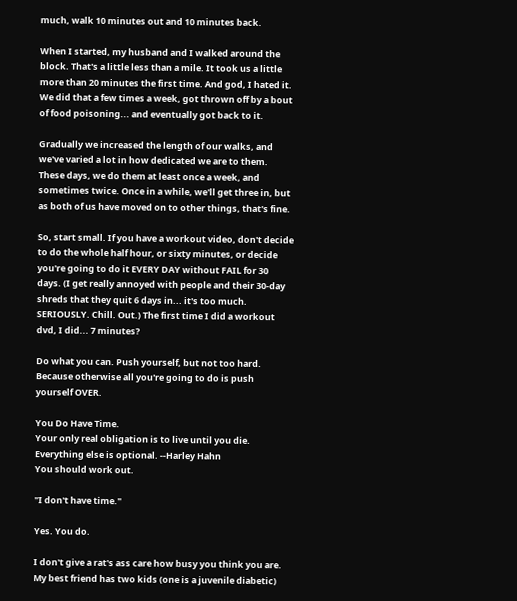much, walk 10 minutes out and 10 minutes back.

When I started, my husband and I walked around the block. That's a little less than a mile. It took us a little more than 20 minutes the first time. And god, I hated it. We did that a few times a week, got thrown off by a bout of food poisoning... and eventually got back to it.

Gradually we increased the length of our walks, and we've varied a lot in how dedicated we are to them. These days, we do them at least once a week, and sometimes twice. Once in a while, we'll get three in, but as both of us have moved on to other things, that's fine.

So, start small. If you have a workout video, don't decide to do the whole half hour, or sixty minutes, or decide you're going to do it EVERY DAY without FAIL for 30 days. (I get really annoyed with people and their 30-day shreds that they quit 6 days in... it's too much. SERIOUSLY. Chill. Out.) The first time I did a workout dvd, I did... 7 minutes?

Do what you can. Push yourself, but not too hard. Because otherwise all you're going to do is push yourself OVER.

You Do Have Time.
Your only real obligation is to live until you die. Everything else is optional. --Harley Hahn
You should work out.

"I don't have time."

Yes. You do.

I don't give a rat's ass care how busy you think you are. My best friend has two kids (one is a juvenile diabetic)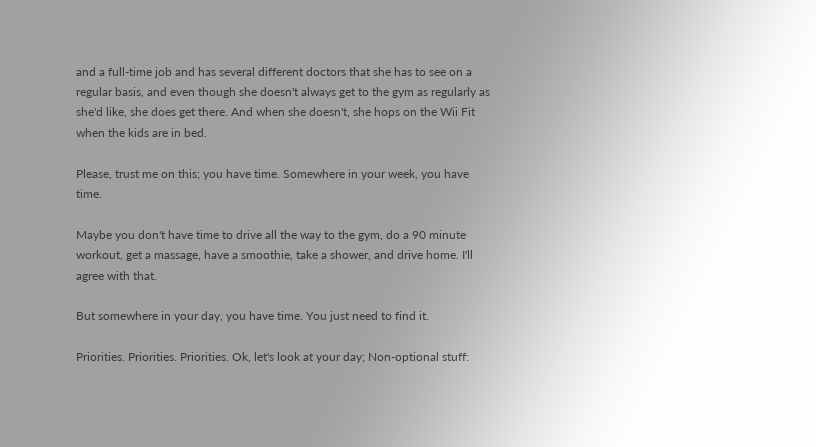and a full-time job and has several different doctors that she has to see on a regular basis, and even though she doesn't always get to the gym as regularly as she'd like, she does get there. And when she doesn't, she hops on the Wii Fit when the kids are in bed.

Please, trust me on this; you have time. Somewhere in your week, you have time.

Maybe you don't have time to drive all the way to the gym, do a 90 minute workout, get a massage, have a smoothie, take a shower, and drive home. I'll agree with that.

But somewhere in your day, you have time. You just need to find it.

Priorities. Priorities. Priorities. Ok, let's look at your day; Non-optional stuff: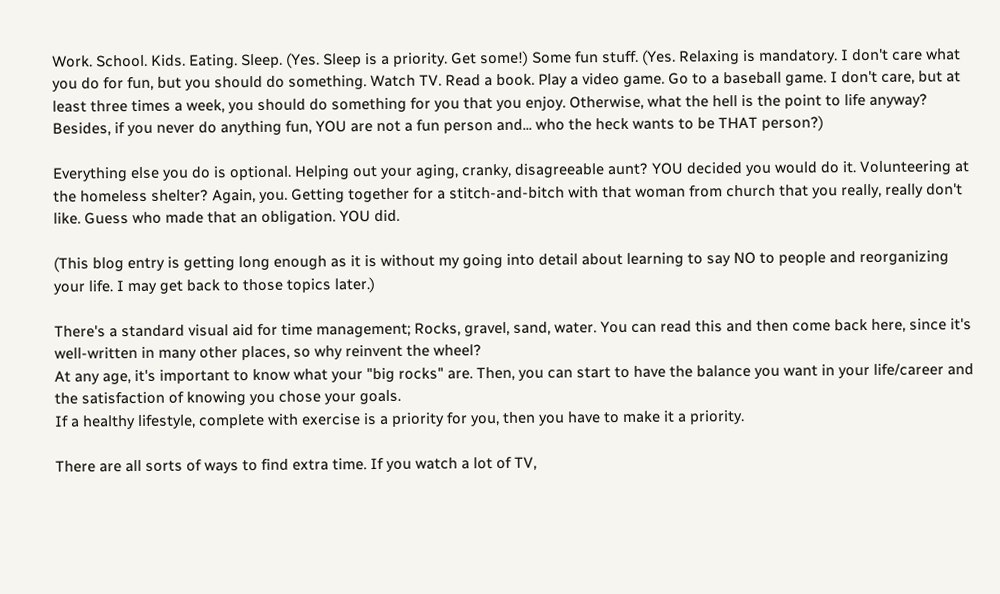Work. School. Kids. Eating. Sleep. (Yes. Sleep is a priority. Get some!) Some fun stuff. (Yes. Relaxing is mandatory. I don't care what you do for fun, but you should do something. Watch TV. Read a book. Play a video game. Go to a baseball game. I don't care, but at least three times a week, you should do something for you that you enjoy. Otherwise, what the hell is the point to life anyway? Besides, if you never do anything fun, YOU are not a fun person and... who the heck wants to be THAT person?)

Everything else you do is optional. Helping out your aging, cranky, disagreeable aunt? YOU decided you would do it. Volunteering at the homeless shelter? Again, you. Getting together for a stitch-and-bitch with that woman from church that you really, really don't like. Guess who made that an obligation. YOU did.

(This blog entry is getting long enough as it is without my going into detail about learning to say NO to people and reorganizing your life. I may get back to those topics later.)

There's a standard visual aid for time management; Rocks, gravel, sand, water. You can read this and then come back here, since it's well-written in many other places, so why reinvent the wheel?
At any age, it's important to know what your "big rocks" are. Then, you can start to have the balance you want in your life/career and the satisfaction of knowing you chose your goals.
If a healthy lifestyle, complete with exercise is a priority for you, then you have to make it a priority.

There are all sorts of ways to find extra time. If you watch a lot of TV,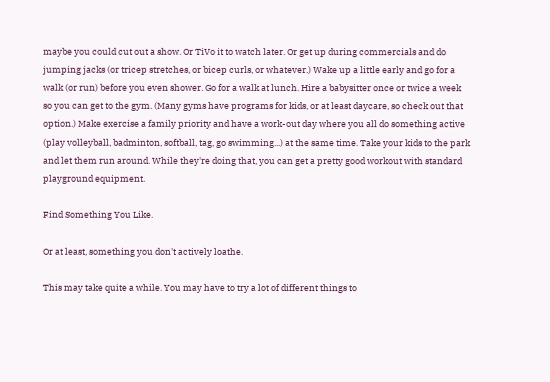maybe you could cut out a show. Or TiVo it to watch later. Or get up during commercials and do jumping jacks (or tricep stretches, or bicep curls, or whatever.) Wake up a little early and go for a walk (or run) before you even shower. Go for a walk at lunch. Hire a babysitter once or twice a week so you can get to the gym. (Many gyms have programs for kids, or at least daycare, so check out that option.) Make exercise a family priority and have a work-out day where you all do something active (play volleyball, badminton, softball, tag, go swimming...) at the same time. Take your kids to the park and let them run around. While they're doing that, you can get a pretty good workout with standard playground equipment.

Find Something You Like.

Or at least, something you don't actively loathe.

This may take quite a while. You may have to try a lot of different things to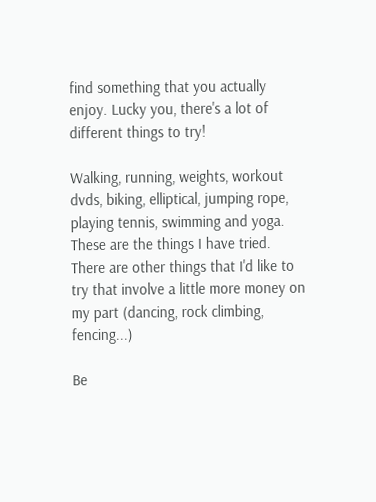find something that you actually enjoy. Lucky you, there's a lot of different things to try!

Walking, running, weights, workout dvds, biking, elliptical, jumping rope, playing tennis, swimming and yoga. These are the things I have tried. There are other things that I'd like to try that involve a little more money on my part (dancing, rock climbing, fencing...)

Be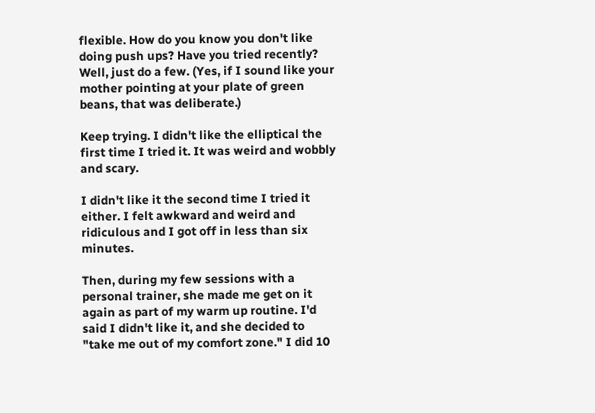flexible. How do you know you don't like doing push ups? Have you tried recently? Well, just do a few. (Yes, if I sound like your mother pointing at your plate of green beans, that was deliberate.)

Keep trying. I didn't like the elliptical the first time I tried it. It was weird and wobbly and scary.

I didn't like it the second time I tried it either. I felt awkward and weird and ridiculous and I got off in less than six minutes.

Then, during my few sessions with a personal trainer, she made me get on it again as part of my warm up routine. I'd said I didn't like it, and she decided to "take me out of my comfort zone." I did 10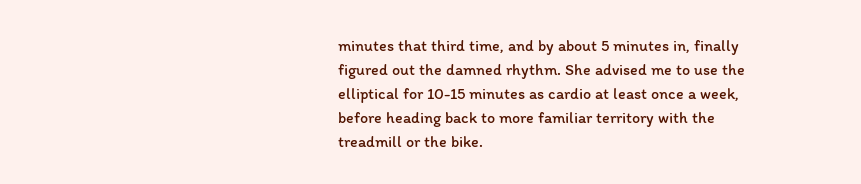minutes that third time, and by about 5 minutes in, finally figured out the damned rhythm. She advised me to use the elliptical for 10-15 minutes as cardio at least once a week, before heading back to more familiar territory with the treadmill or the bike.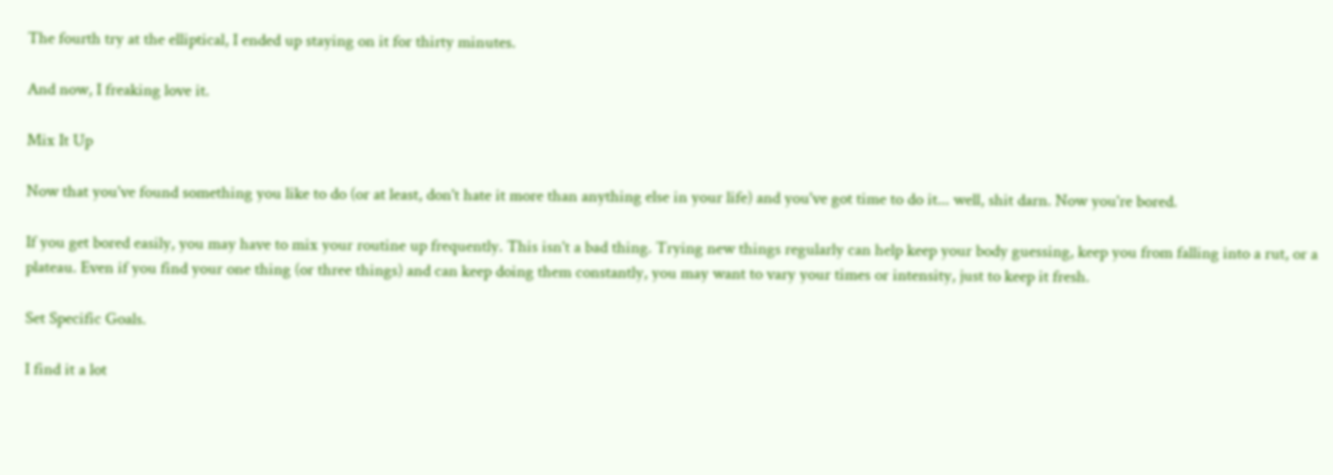The fourth try at the elliptical, I ended up staying on it for thirty minutes.

And now, I freaking love it.

Mix It Up

Now that you've found something you like to do (or at least, don't hate it more than anything else in your life) and you've got time to do it... well, shit darn. Now you're bored.

If you get bored easily, you may have to mix your routine up frequently. This isn't a bad thing. Trying new things regularly can help keep your body guessing, keep you from falling into a rut, or a plateau. Even if you find your one thing (or three things) and can keep doing them constantly, you may want to vary your times or intensity, just to keep it fresh.

Set Specific Goals.

I find it a lot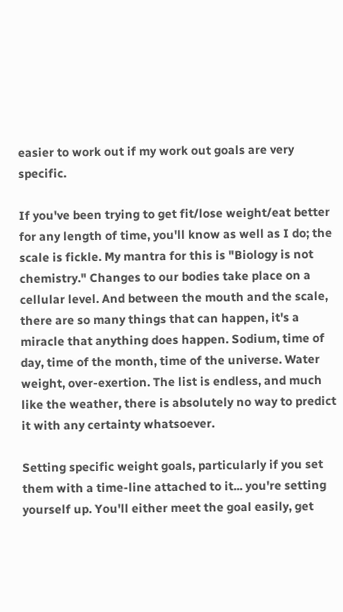easier to work out if my work out goals are very specific.

If you've been trying to get fit/lose weight/eat better for any length of time, you'll know as well as I do; the scale is fickle. My mantra for this is "Biology is not chemistry." Changes to our bodies take place on a cellular level. And between the mouth and the scale, there are so many things that can happen, it's a miracle that anything does happen. Sodium, time of day, time of the month, time of the universe. Water weight, over-exertion. The list is endless, and much like the weather, there is absolutely no way to predict it with any certainty whatsoever.

Setting specific weight goals, particularly if you set them with a time-line attached to it... you're setting yourself up. You'll either meet the goal easily, get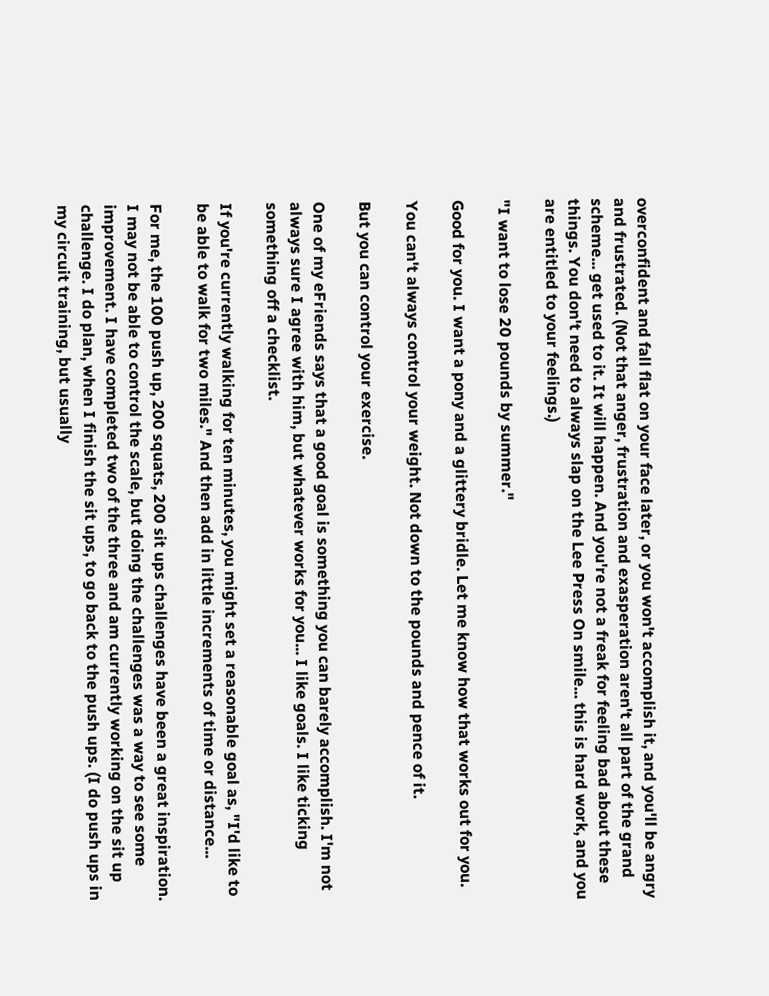overconfident and fall flat on your face later, or you won't accomplish it, and you'll be angry and frustrated. (Not that anger, frustration and exasperation aren't all part of the grand scheme... get used to it. It will happen. And you're not a freak for feeling bad about these things. You don't need to always slap on the Lee Press On smile... this is hard work, and you are entitled to your feelings.)

"I want to lose 20 pounds by summer."

Good for you. I want a pony and a glittery bridle. Let me know how that works out for you.

You can't always control your weight. Not down to the pounds and pence of it.

But you can control your exercise.

One of my eFriends says that a good goal is something you can barely accomplish. I'm not always sure I agree with him, but whatever works for you... I like goals. I like ticking something off a checklist.

If you're currently walking for ten minutes, you might set a reasonable goal as, "I'd like to be able to walk for two miles." And then add in little increments of time or distance...

For me, the 100 push up, 200 squats, 200 sit ups challenges have been a great inspiration. I may not be able to control the scale, but doing the challenges was a way to see some improvement. I have completed two of the three and am currently working on the sit up challenge. I do plan, when I finish the sit ups, to go back to the push ups. (I do push ups in my circuit training, but usually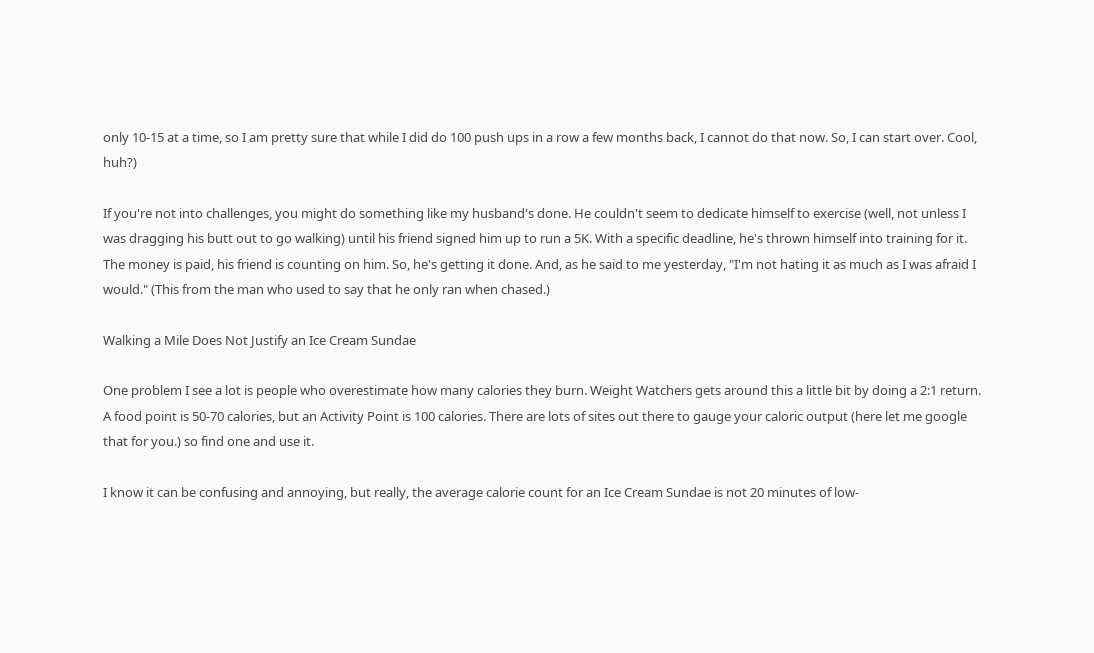only 10-15 at a time, so I am pretty sure that while I did do 100 push ups in a row a few months back, I cannot do that now. So, I can start over. Cool, huh?)

If you're not into challenges, you might do something like my husband's done. He couldn't seem to dedicate himself to exercise (well, not unless I was dragging his butt out to go walking) until his friend signed him up to run a 5K. With a specific deadline, he's thrown himself into training for it. The money is paid, his friend is counting on him. So, he's getting it done. And, as he said to me yesterday, "I'm not hating it as much as I was afraid I would." (This from the man who used to say that he only ran when chased.)

Walking a Mile Does Not Justify an Ice Cream Sundae

One problem I see a lot is people who overestimate how many calories they burn. Weight Watchers gets around this a little bit by doing a 2:1 return. A food point is 50-70 calories, but an Activity Point is 100 calories. There are lots of sites out there to gauge your caloric output (here let me google that for you.) so find one and use it.

I know it can be confusing and annoying, but really, the average calorie count for an Ice Cream Sundae is not 20 minutes of low-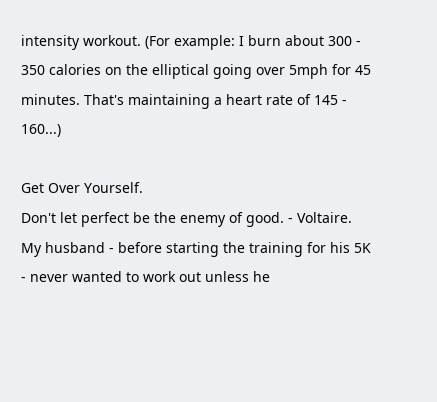intensity workout. (For example: I burn about 300 - 350 calories on the elliptical going over 5mph for 45 minutes. That's maintaining a heart rate of 145 - 160...)

Get Over Yourself.
Don't let perfect be the enemy of good. - Voltaire.
My husband - before starting the training for his 5K - never wanted to work out unless he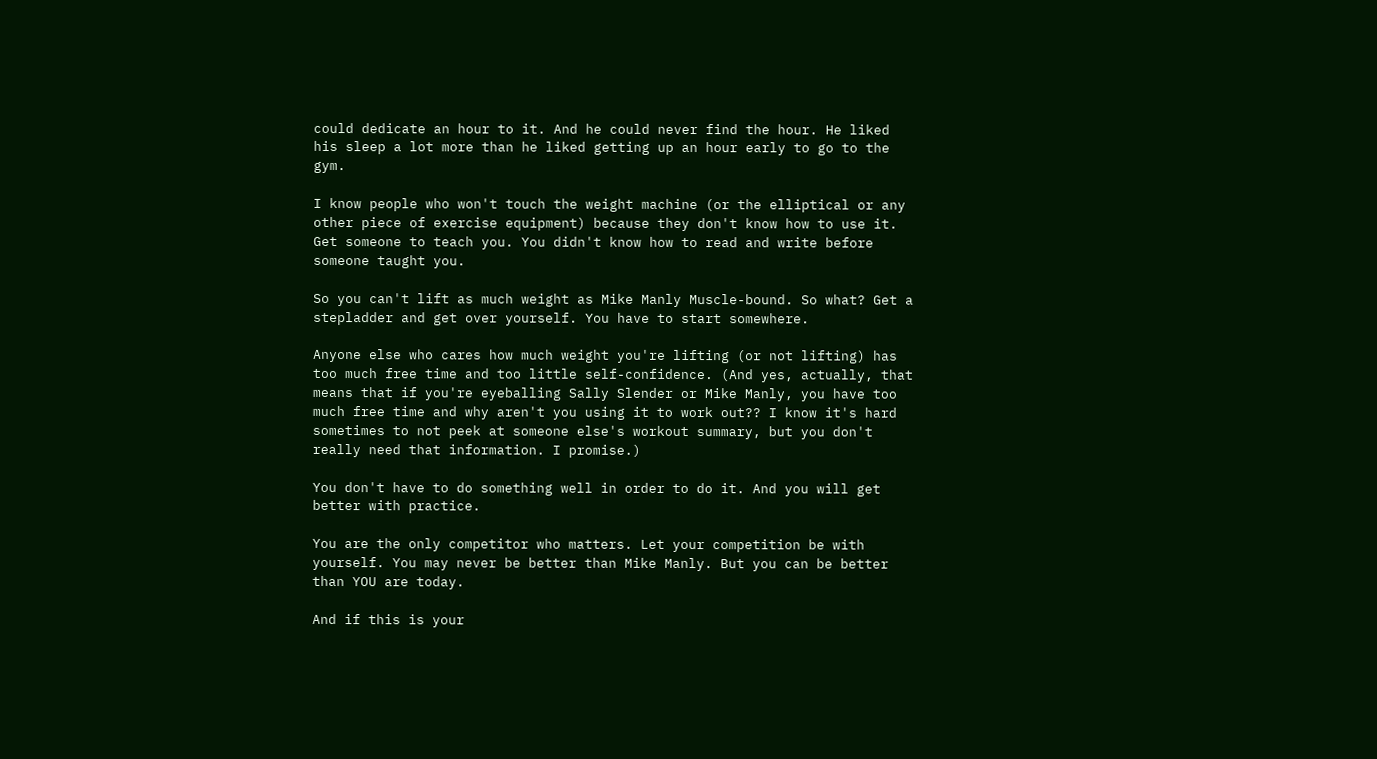could dedicate an hour to it. And he could never find the hour. He liked his sleep a lot more than he liked getting up an hour early to go to the gym.

I know people who won't touch the weight machine (or the elliptical or any other piece of exercise equipment) because they don't know how to use it. Get someone to teach you. You didn't know how to read and write before someone taught you.

So you can't lift as much weight as Mike Manly Muscle-bound. So what? Get a stepladder and get over yourself. You have to start somewhere.

Anyone else who cares how much weight you're lifting (or not lifting) has too much free time and too little self-confidence. (And yes, actually, that means that if you're eyeballing Sally Slender or Mike Manly, you have too much free time and why aren't you using it to work out?? I know it's hard sometimes to not peek at someone else's workout summary, but you don't really need that information. I promise.)

You don't have to do something well in order to do it. And you will get better with practice.

You are the only competitor who matters. Let your competition be with yourself. You may never be better than Mike Manly. But you can be better than YOU are today.

And if this is your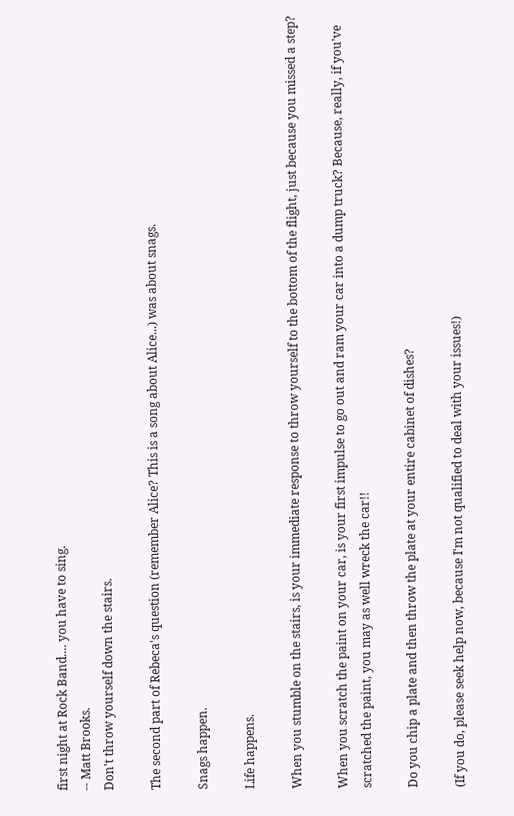first night at Rock Band.... you have to sing.
-- Matt Brooks.
Don't throw yourself down the stairs.

The second part of Rebeca's question (remember Alice? This is a song about Alice...) was about snags.

Snags happen.

Life happens.

When you stumble on the stairs, is your immediate response to throw yourself to the bottom of the flight, just because you missed a step?

When you scratch the paint on your car, is your first impulse to go out and ram your car into a dump truck? Because, really, if you've scratched the paint, you may as well wreck the car!!

Do you chip a plate and then throw the plate at your entire cabinet of dishes?

(If you do, please seek help now, because I'm not qualified to deal with your issues!)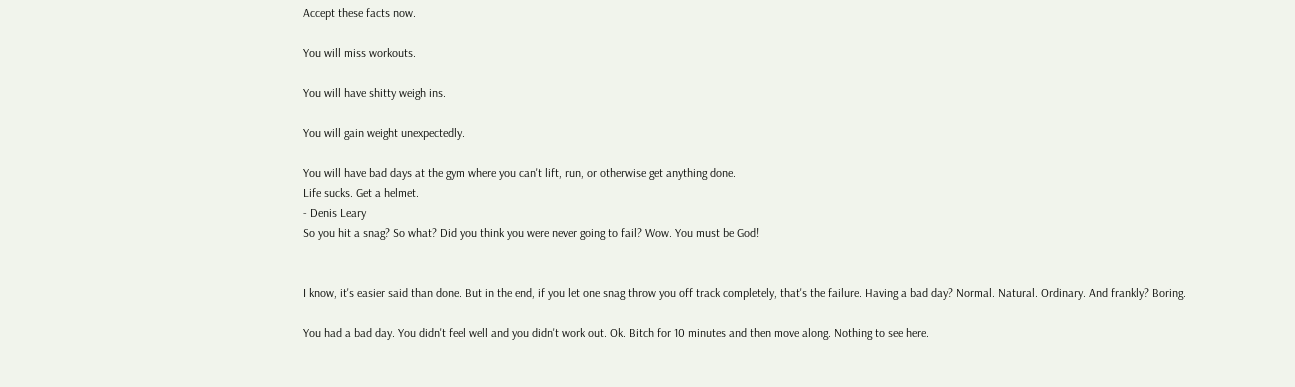Accept these facts now.

You will miss workouts.

You will have shitty weigh ins.

You will gain weight unexpectedly.

You will have bad days at the gym where you can't lift, run, or otherwise get anything done.
Life sucks. Get a helmet.
- Denis Leary
So you hit a snag? So what? Did you think you were never going to fail? Wow. You must be God!


I know, it's easier said than done. But in the end, if you let one snag throw you off track completely, that's the failure. Having a bad day? Normal. Natural. Ordinary. And frankly? Boring.

You had a bad day. You didn't feel well and you didn't work out. Ok. Bitch for 10 minutes and then move along. Nothing to see here.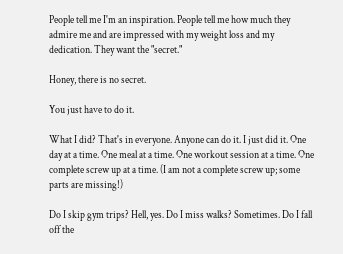People tell me I'm an inspiration. People tell me how much they admire me and are impressed with my weight loss and my dedication. They want the "secret."

Honey, there is no secret.

You just have to do it.

What I did? That's in everyone. Anyone can do it. I just did it. One day at a time. One meal at a time. One workout session at a time. One complete screw up at a time. (I am not a complete screw up; some parts are missing!)

Do I skip gym trips? Hell, yes. Do I miss walks? Sometimes. Do I fall off the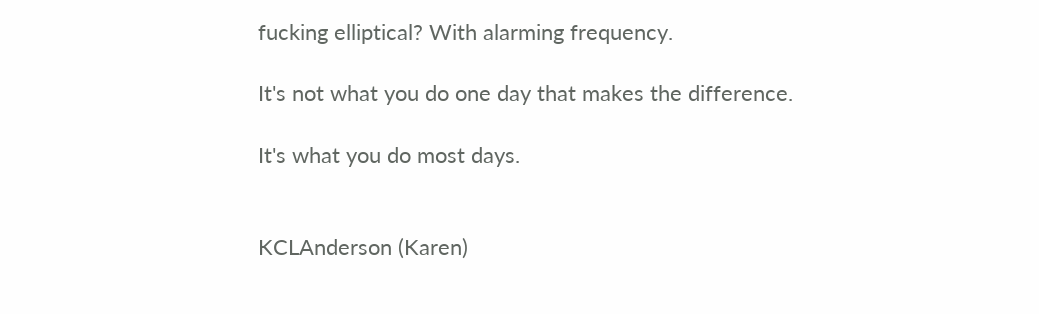fucking elliptical? With alarming frequency.

It's not what you do one day that makes the difference.

It's what you do most days.


KCLAnderson (Karen)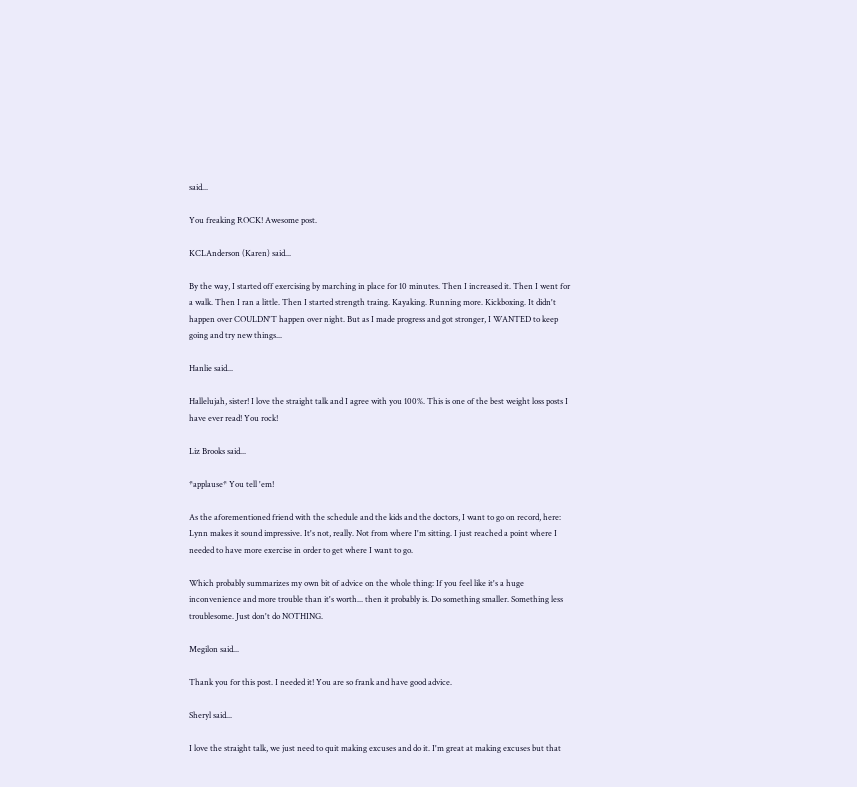said...

You freaking ROCK! Awesome post.

KCLAnderson (Karen) said...

By the way, I started off exercising by marching in place for 10 minutes. Then I increased it. Then I went for a walk. Then I ran a little. Then I started strength traing. Kayaking. Running more. Kickboxing. It didn't happen over COULDN'T happen over night. But as I made progress and got stronger, I WANTED to keep going and try new things...

Hanlie said...

Hallelujah, sister! I love the straight talk and I agree with you 100%. This is one of the best weight loss posts I have ever read! You rock!

Liz Brooks said...

*applause* You tell 'em!

As the aforementioned friend with the schedule and the kids and the doctors, I want to go on record, here: Lynn makes it sound impressive. It's not, really. Not from where I'm sitting. I just reached a point where I needed to have more exercise in order to get where I want to go.

Which probably summarizes my own bit of advice on the whole thing: If you feel like it's a huge inconvenience and more trouble than it's worth... then it probably is. Do something smaller. Something less troublesome. Just don't do NOTHING.

Megilon said...

Thank you for this post. I needed it! You are so frank and have good advice.

Sheryl said...

I love the straight talk, we just need to quit making excuses and do it. I'm great at making excuses but that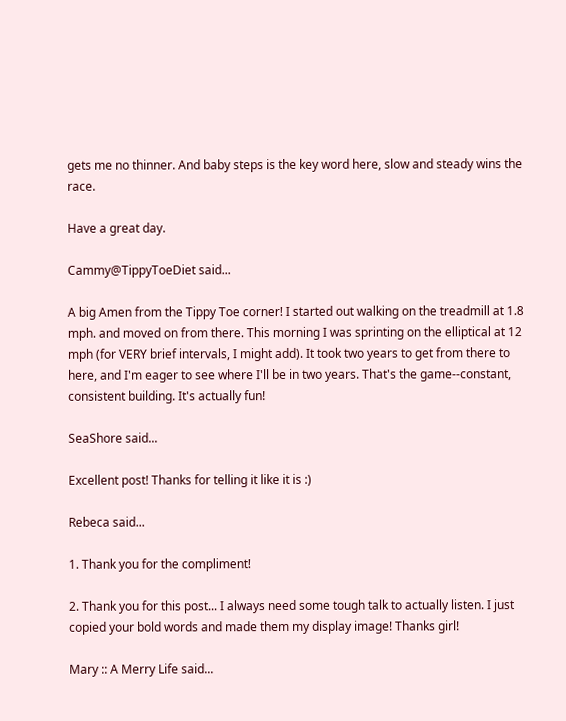gets me no thinner. And baby steps is the key word here, slow and steady wins the race.

Have a great day.

Cammy@TippyToeDiet said...

A big Amen from the Tippy Toe corner! I started out walking on the treadmill at 1.8 mph. and moved on from there. This morning I was sprinting on the elliptical at 12 mph (for VERY brief intervals, I might add). It took two years to get from there to here, and I'm eager to see where I'll be in two years. That's the game--constant, consistent building. It's actually fun!

SeaShore said...

Excellent post! Thanks for telling it like it is :)

Rebeca said...

1. Thank you for the compliment!

2. Thank you for this post... I always need some tough talk to actually listen. I just copied your bold words and made them my display image! Thanks girl!

Mary :: A Merry Life said...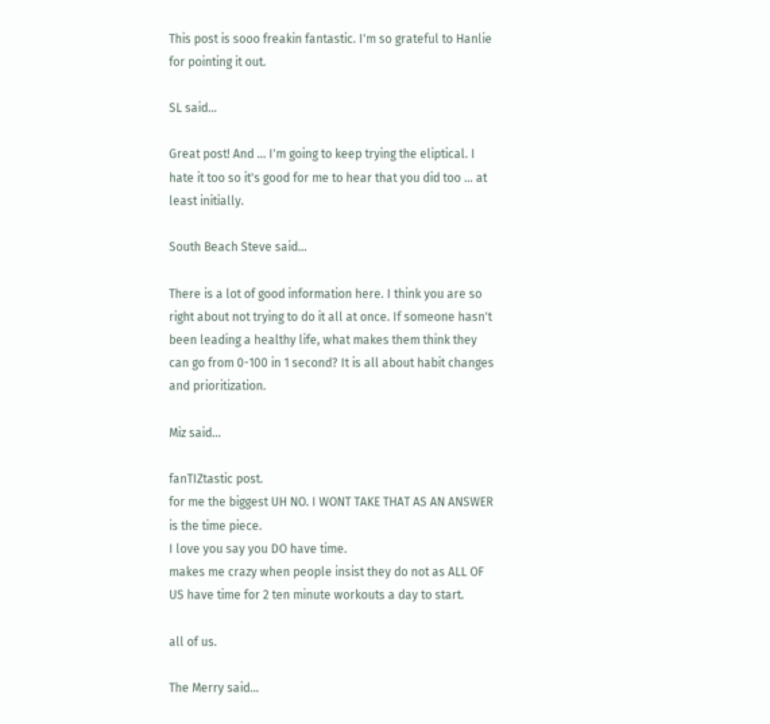This post is sooo freakin fantastic. I'm so grateful to Hanlie for pointing it out.

SL said...

Great post! And ... I'm going to keep trying the eliptical. I hate it too so it's good for me to hear that you did too ... at least initially.

South Beach Steve said...

There is a lot of good information here. I think you are so right about not trying to do it all at once. If someone hasn't been leading a healthy life, what makes them think they can go from 0-100 in 1 second? It is all about habit changes and prioritization.

Miz said...

fanTIZtastic post.
for me the biggest UH NO. I WONT TAKE THAT AS AN ANSWER is the time piece.
I love you say you DO have time.
makes me crazy when people insist they do not as ALL OF US have time for 2 ten minute workouts a day to start.

all of us.

The Merry said...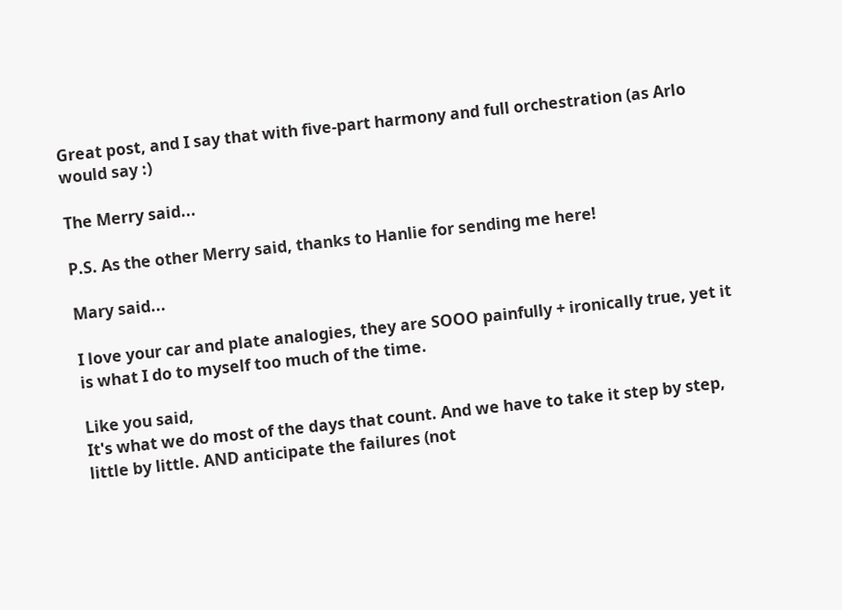Great post, and I say that with five-part harmony and full orchestration (as Arlo would say :)

The Merry said...

P.S. As the other Merry said, thanks to Hanlie for sending me here!

Mary said...

I love your car and plate analogies, they are SOOO painfully + ironically true, yet it is what I do to myself too much of the time.

Like you said,
It's what we do most of the days that count. And we have to take it step by step, little by little. AND anticipate the failures (not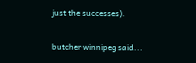just the successes).

butcher winnipeg said...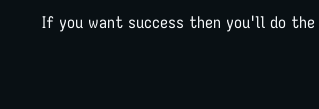If you want success then you'll do the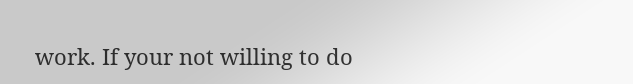work. If your not willing to do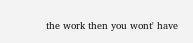the work then you wont' have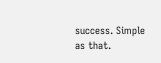success. Simple as that.